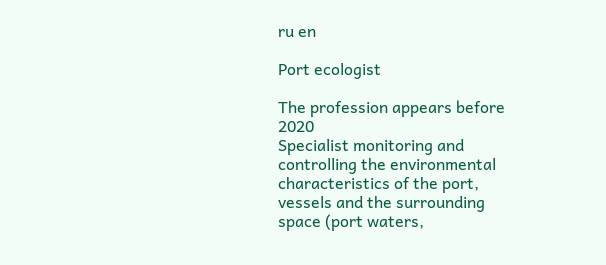ru en

Port ecologist

The profession appears before 2020
Specialist monitoring and controlling the environmental characteristics of the port, vessels and the surrounding space (port waters,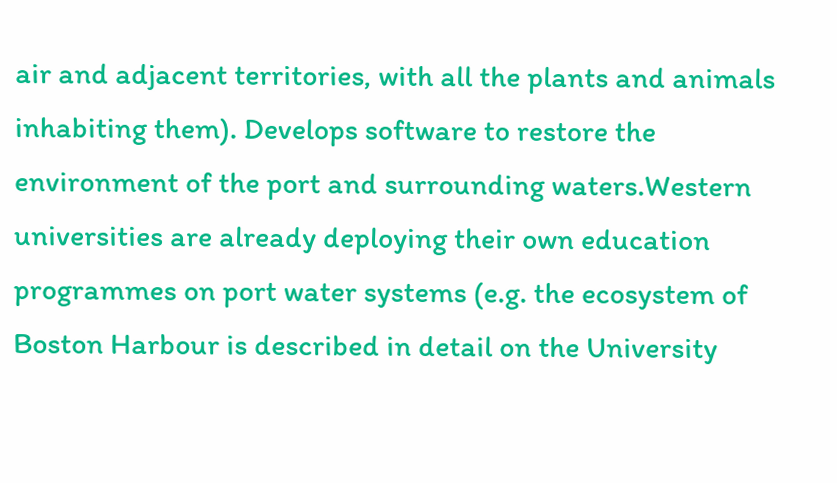air and adjacent territories, with all the plants and animals inhabiting them). Develops software to restore the environment of the port and surrounding waters.Western universities are already deploying their own education programmes on port water systems (e.g. the ecosystem of Boston Harbour is described in detail on the University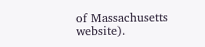of Massachusetts website).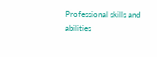Professional skills and abilities